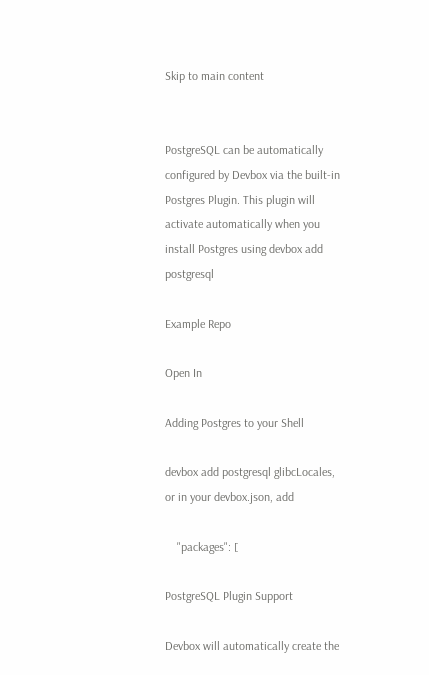Skip to main content


PostgreSQL can be automatically configured by Devbox via the built-in Postgres Plugin. This plugin will activate automatically when you install Postgres using devbox add postgresql

Example Repo

Open In

Adding Postgres to your Shell

devbox add postgresql glibcLocales, or in your devbox.json, add

    "packages": [

PostgreSQL Plugin Support

Devbox will automatically create the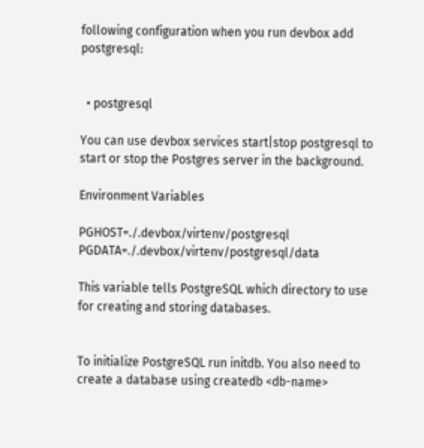following configuration when you run devbox add postgresql:


  • postgresql

You can use devbox services start|stop postgresql to start or stop the Postgres server in the background.

Environment Variables

PGHOST=./.devbox/virtenv/postgresql PGDATA=./.devbox/virtenv/postgresql/data

This variable tells PostgreSQL which directory to use for creating and storing databases.


To initialize PostgreSQL run initdb. You also need to create a database using createdb <db-name>